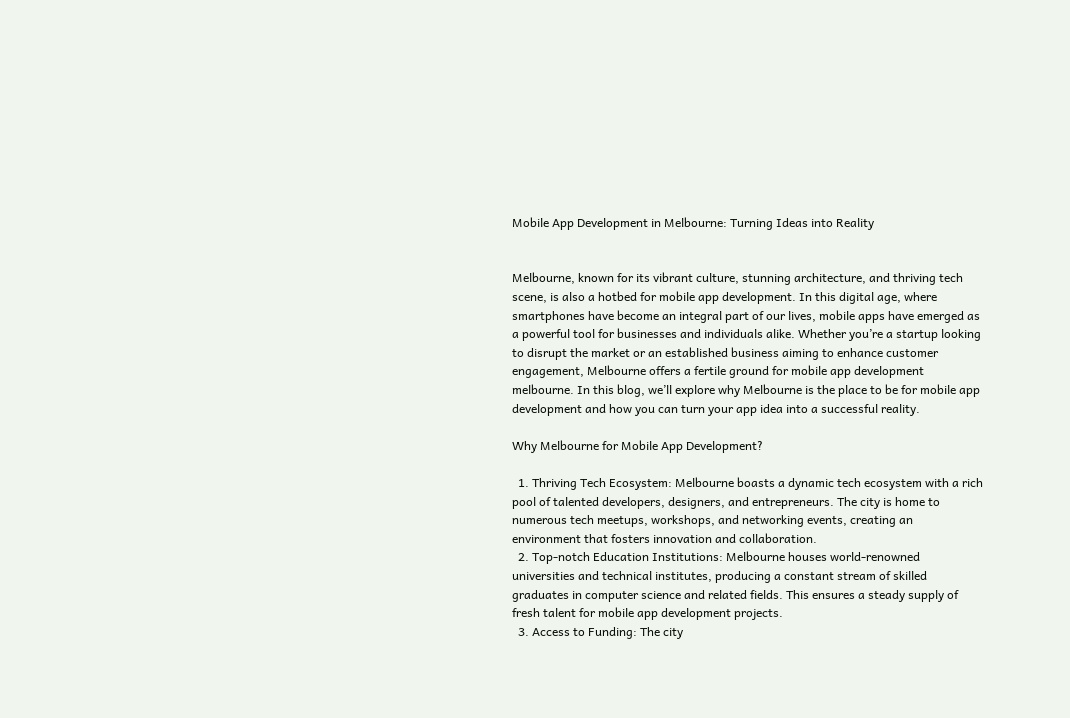Mobile App Development in Melbourne: Turning Ideas into Reality


Melbourne, known for its vibrant culture, stunning architecture, and thriving tech scene, is also a hotbed for mobile app development. In this digital age, where smartphones have become an integral part of our lives, mobile apps have emerged as a powerful tool for businesses and individuals alike. Whether you’re a startup looking to disrupt the market or an established business aiming to enhance customer engagement, Melbourne offers a fertile ground for mobile app development melbourne. In this blog, we’ll explore why Melbourne is the place to be for mobile app development and how you can turn your app idea into a successful reality.

Why Melbourne for Mobile App Development?

  1. Thriving Tech Ecosystem: Melbourne boasts a dynamic tech ecosystem with a rich pool of talented developers, designers, and entrepreneurs. The city is home to numerous tech meetups, workshops, and networking events, creating an environment that fosters innovation and collaboration.
  2. Top-notch Education Institutions: Melbourne houses world-renowned universities and technical institutes, producing a constant stream of skilled graduates in computer science and related fields. This ensures a steady supply of fresh talent for mobile app development projects.
  3. Access to Funding: The city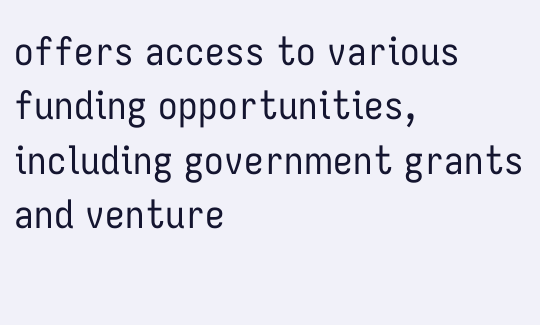offers access to various funding opportunities, including government grants and venture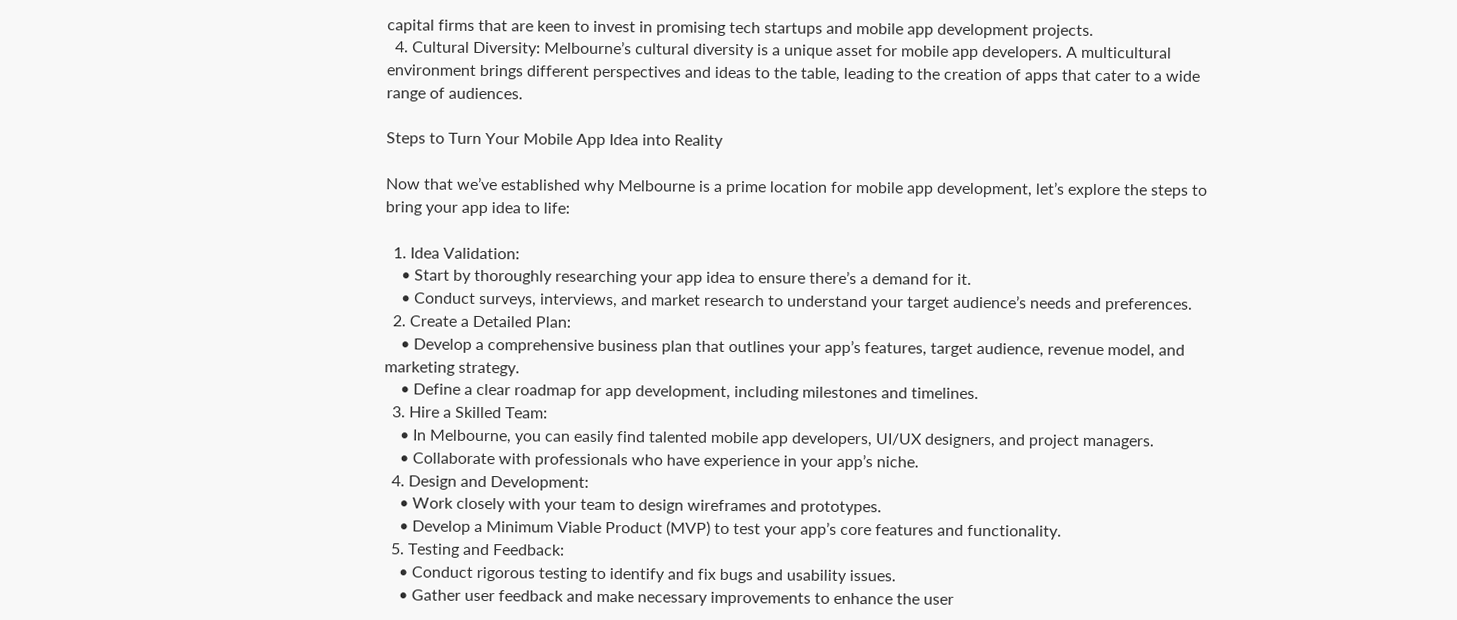capital firms that are keen to invest in promising tech startups and mobile app development projects.
  4. Cultural Diversity: Melbourne’s cultural diversity is a unique asset for mobile app developers. A multicultural environment brings different perspectives and ideas to the table, leading to the creation of apps that cater to a wide range of audiences.

Steps to Turn Your Mobile App Idea into Reality

Now that we’ve established why Melbourne is a prime location for mobile app development, let’s explore the steps to bring your app idea to life:

  1. Idea Validation:
    • Start by thoroughly researching your app idea to ensure there’s a demand for it.
    • Conduct surveys, interviews, and market research to understand your target audience’s needs and preferences.
  2. Create a Detailed Plan:
    • Develop a comprehensive business plan that outlines your app’s features, target audience, revenue model, and marketing strategy.
    • Define a clear roadmap for app development, including milestones and timelines.
  3. Hire a Skilled Team:
    • In Melbourne, you can easily find talented mobile app developers, UI/UX designers, and project managers.
    • Collaborate with professionals who have experience in your app’s niche.
  4. Design and Development:
    • Work closely with your team to design wireframes and prototypes.
    • Develop a Minimum Viable Product (MVP) to test your app’s core features and functionality.
  5. Testing and Feedback:
    • Conduct rigorous testing to identify and fix bugs and usability issues.
    • Gather user feedback and make necessary improvements to enhance the user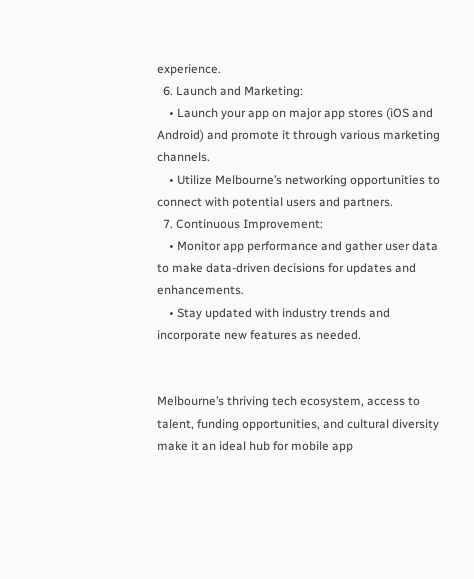experience.
  6. Launch and Marketing:
    • Launch your app on major app stores (iOS and Android) and promote it through various marketing channels.
    • Utilize Melbourne’s networking opportunities to connect with potential users and partners.
  7. Continuous Improvement:
    • Monitor app performance and gather user data to make data-driven decisions for updates and enhancements.
    • Stay updated with industry trends and incorporate new features as needed.


Melbourne’s thriving tech ecosystem, access to talent, funding opportunities, and cultural diversity make it an ideal hub for mobile app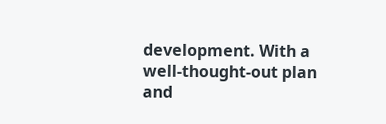development. With a well-thought-out plan and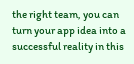the right team, you can turn your app idea into a successful reality in this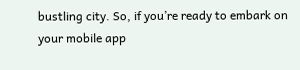bustling city. So, if you’re ready to embark on your mobile app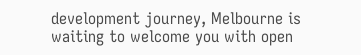development journey, Melbourne is waiting to welcome you with open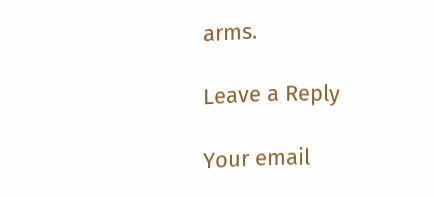arms.

Leave a Reply

Your email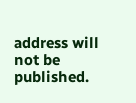address will not be published.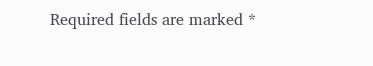Required fields are marked *